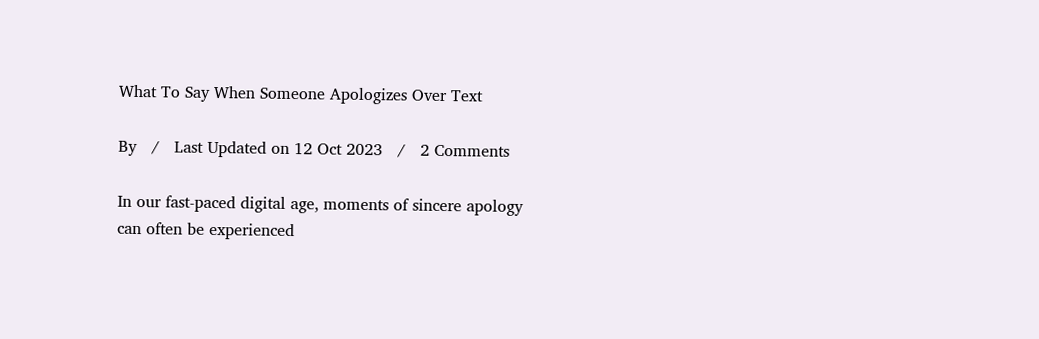What To Say When Someone Apologizes Over Text

By   /   Last Updated on 12 Oct 2023   /   2 Comments

In our fast-paced digital age, moments of sincere apology can often be experienced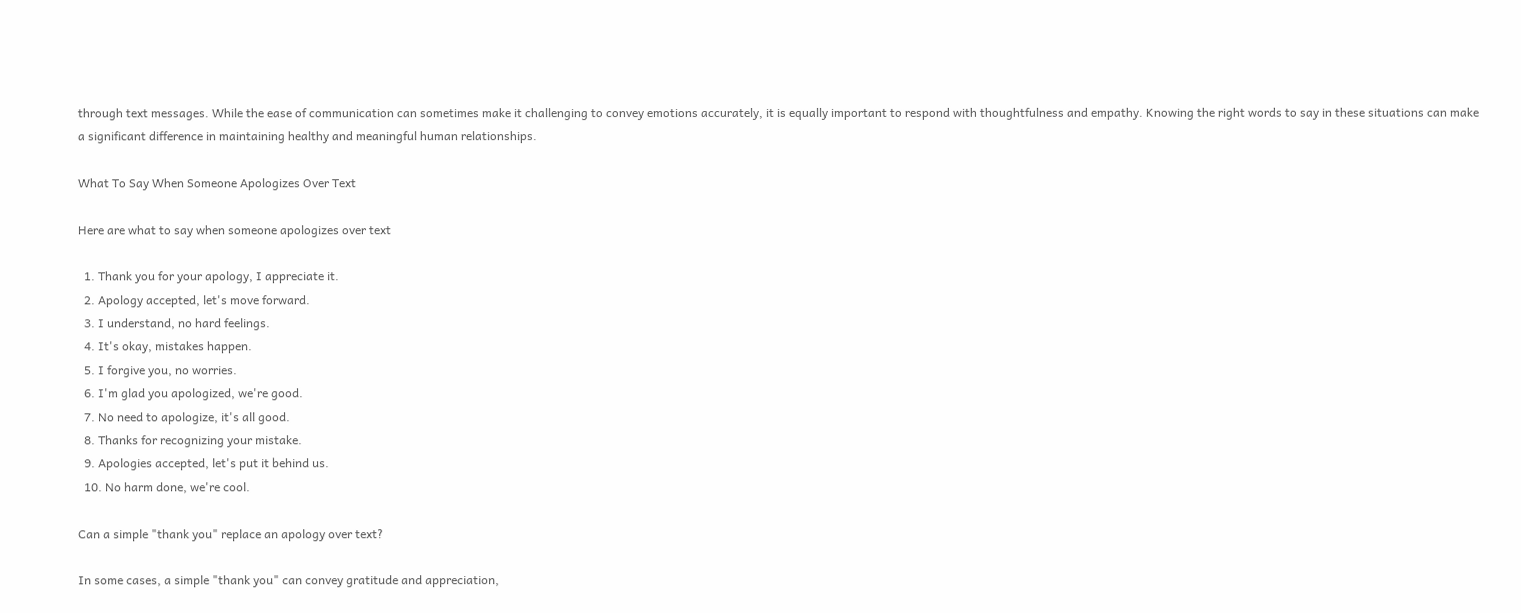through text messages. While the ease of communication can sometimes make it challenging to convey emotions accurately, it is equally important to respond with thoughtfulness and empathy. Knowing the right words to say in these situations can make a significant difference in maintaining healthy and meaningful human relationships.

What To Say When Someone Apologizes Over Text

Here are what to say when someone apologizes over text

  1. Thank you for your apology, I appreciate it.
  2. Apology accepted, let's move forward.
  3. I understand, no hard feelings.
  4. It's okay, mistakes happen.
  5. I forgive you, no worries.
  6. I'm glad you apologized, we're good.
  7. No need to apologize, it's all good.
  8. Thanks for recognizing your mistake.
  9. Apologies accepted, let's put it behind us.
  10. No harm done, we're cool.

Can a simple "thank you" replace an apology over text?

In some cases, a simple "thank you" can convey gratitude and appreciation,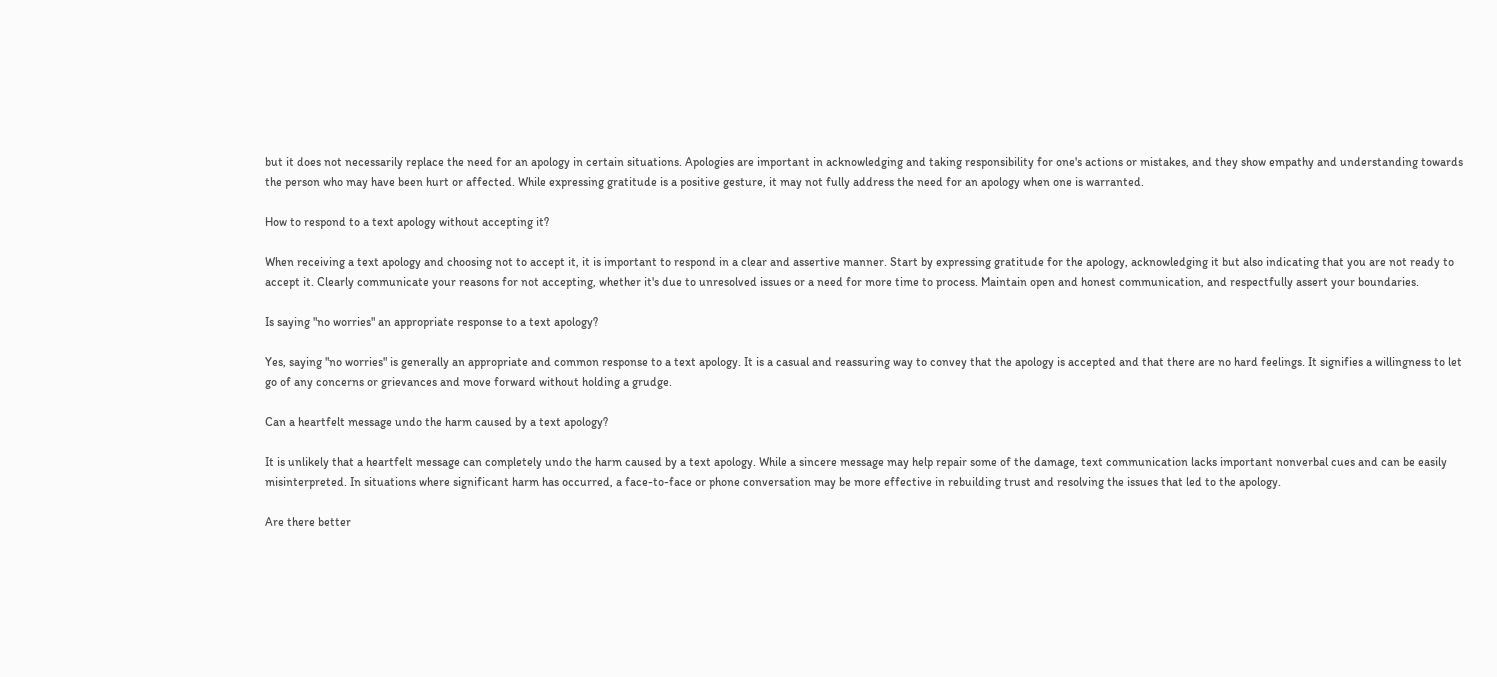but it does not necessarily replace the need for an apology in certain situations. Apologies are important in acknowledging and taking responsibility for one's actions or mistakes, and they show empathy and understanding towards the person who may have been hurt or affected. While expressing gratitude is a positive gesture, it may not fully address the need for an apology when one is warranted.

How to respond to a text apology without accepting it?

When receiving a text apology and choosing not to accept it, it is important to respond in a clear and assertive manner. Start by expressing gratitude for the apology, acknowledging it but also indicating that you are not ready to accept it. Clearly communicate your reasons for not accepting, whether it's due to unresolved issues or a need for more time to process. Maintain open and honest communication, and respectfully assert your boundaries.

Is saying "no worries" an appropriate response to a text apology?

Yes, saying "no worries" is generally an appropriate and common response to a text apology. It is a casual and reassuring way to convey that the apology is accepted and that there are no hard feelings. It signifies a willingness to let go of any concerns or grievances and move forward without holding a grudge.

Can a heartfelt message undo the harm caused by a text apology?

It is unlikely that a heartfelt message can completely undo the harm caused by a text apology. While a sincere message may help repair some of the damage, text communication lacks important nonverbal cues and can be easily misinterpreted. In situations where significant harm has occurred, a face-to-face or phone conversation may be more effective in rebuilding trust and resolving the issues that led to the apology.

Are there better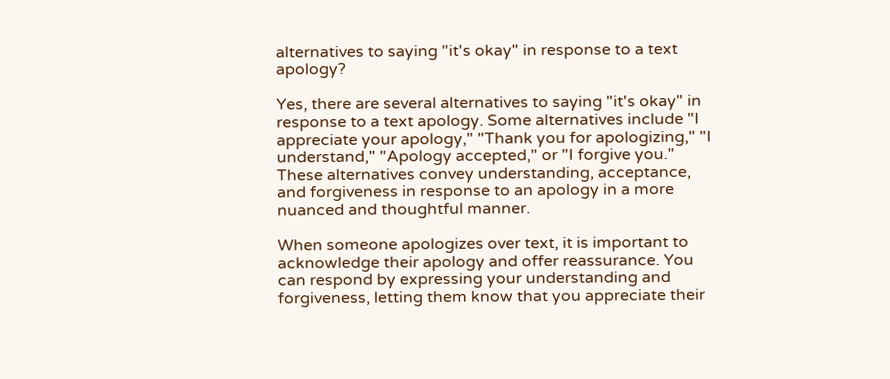alternatives to saying "it's okay" in response to a text apology?

Yes, there are several alternatives to saying "it's okay" in response to a text apology. Some alternatives include "I appreciate your apology," "Thank you for apologizing," "I understand," "Apology accepted," or "I forgive you." These alternatives convey understanding, acceptance, and forgiveness in response to an apology in a more nuanced and thoughtful manner.

When someone apologizes over text, it is important to acknowledge their apology and offer reassurance. You can respond by expressing your understanding and forgiveness, letting them know that you appreciate their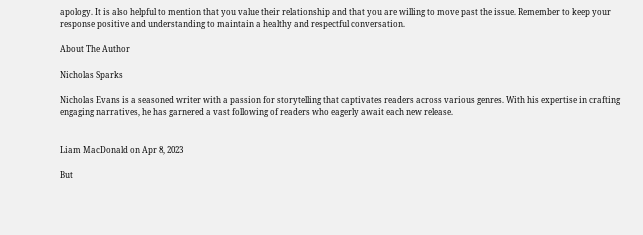apology. It is also helpful to mention that you value their relationship and that you are willing to move past the issue. Remember to keep your response positive and understanding to maintain a healthy and respectful conversation.

About The Author

Nicholas Sparks

Nicholas Evans is a seasoned writer with a passion for storytelling that captivates readers across various genres. With his expertise in crafting engaging narratives, he has garnered a vast following of readers who eagerly await each new release.


Liam MacDonald on Apr 8, 2023

But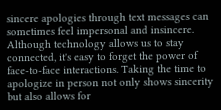sincere apologies through text messages can sometimes feel impersonal and insincere. Although technology allows us to stay connected, it's easy to forget the power of face-to-face interactions. Taking the time to apologize in person not only shows sincerity but also allows for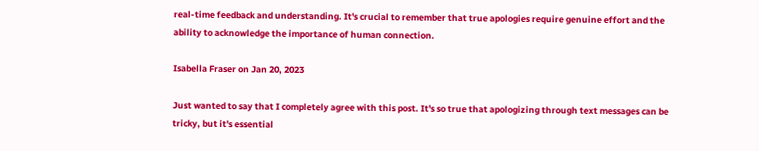real-time feedback and understanding. It's crucial to remember that true apologies require genuine effort and the ability to acknowledge the importance of human connection.

Isabella Fraser on Jan 20, 2023

Just wanted to say that I completely agree with this post. It's so true that apologizing through text messages can be tricky, but it's essential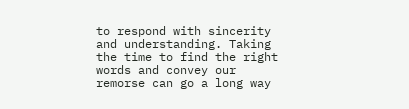to respond with sincerity and understanding. Taking the time to find the right words and convey our remorse can go a long way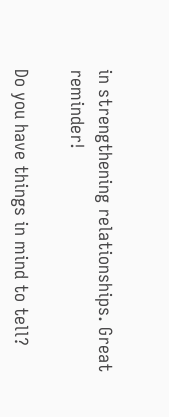in strengthening relationships. Great reminder!

Do you have things in mind to tell?